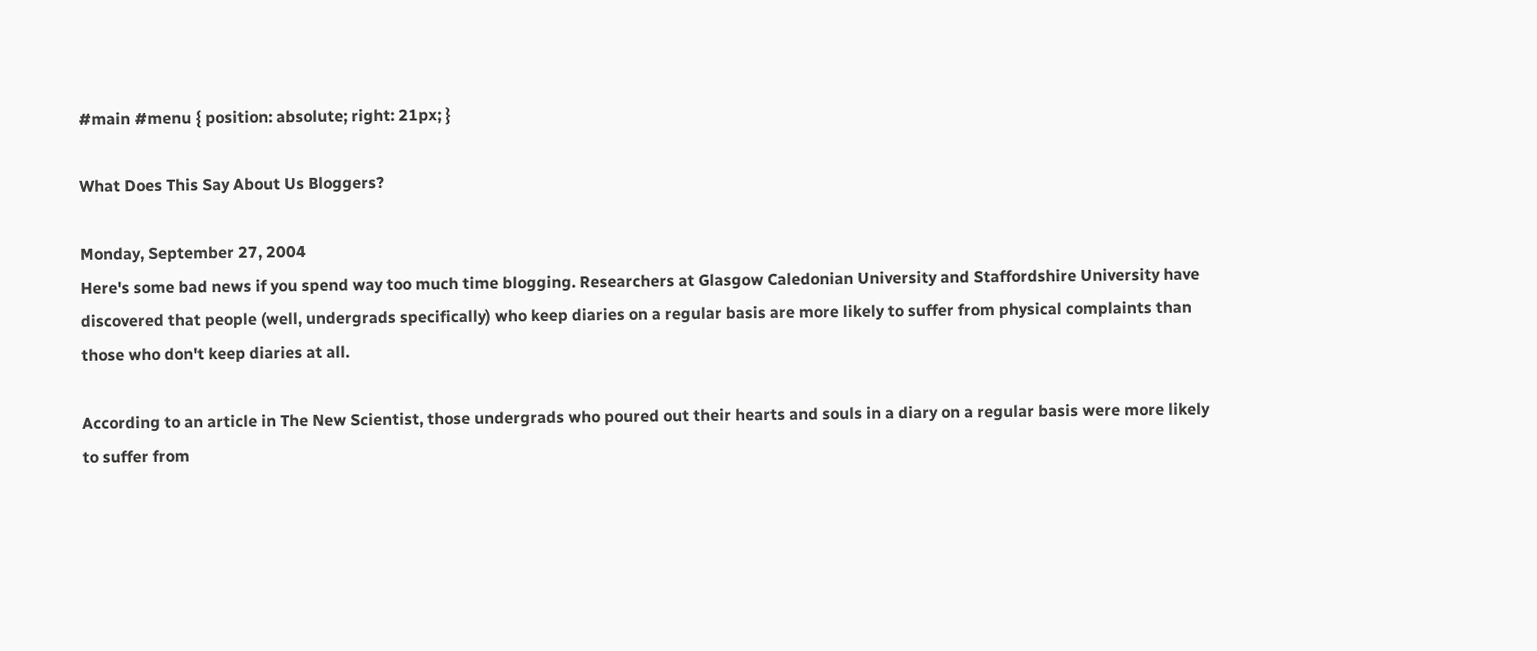#main #menu { position: absolute; right: 21px; }

What Does This Say About Us Bloggers?

Monday, September 27, 2004
Here's some bad news if you spend way too much time blogging. Researchers at Glasgow Caledonian University and Staffordshire University have discovered that people (well, undergrads specifically) who keep diaries on a regular basis are more likely to suffer from physical complaints than those who don't keep diaries at all.

According to an article in The New Scientist, those undergrads who poured out their hearts and souls in a diary on a regular basis were more likely to suffer from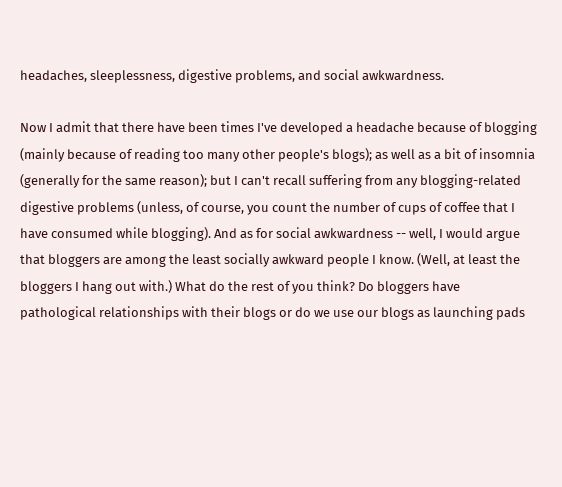headaches, sleeplessness, digestive problems, and social awkwardness.

Now I admit that there have been times I've developed a headache because of blogging (mainly because of reading too many other people's blogs); as well as a bit of insomnia (generally for the same reason); but I can't recall suffering from any blogging-related digestive problems (unless, of course, you count the number of cups of coffee that I have consumed while blogging). And as for social awkwardness -- well, I would argue that bloggers are among the least socially awkward people I know. (Well, at least the bloggers I hang out with.) What do the rest of you think? Do bloggers have pathological relationships with their blogs or do we use our blogs as launching pads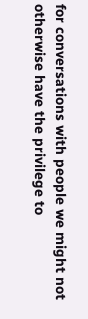for conversations with people we might not otherwise have the privilege to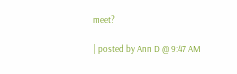meet?

| posted by Ann D @ 9:47 AM